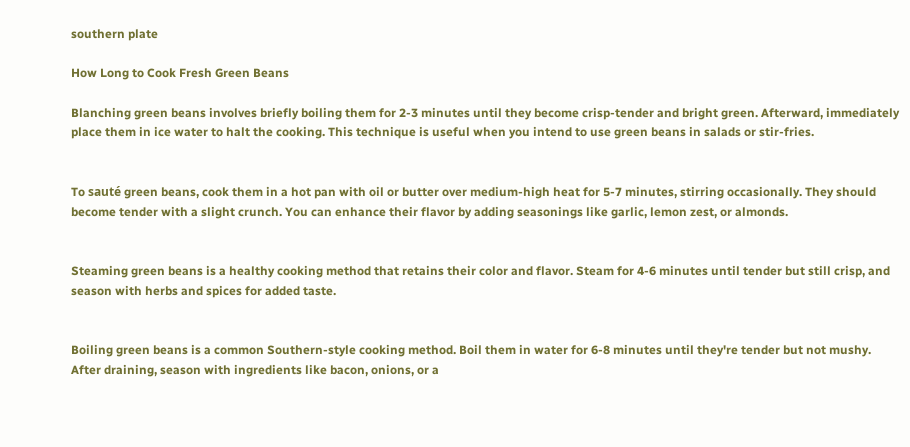southern plate

How Long to Cook Fresh Green Beans

Blanching green beans involves briefly boiling them for 2-3 minutes until they become crisp-tender and bright green. Afterward, immediately place them in ice water to halt the cooking. This technique is useful when you intend to use green beans in salads or stir-fries.


To sauté green beans, cook them in a hot pan with oil or butter over medium-high heat for 5-7 minutes, stirring occasionally. They should become tender with a slight crunch. You can enhance their flavor by adding seasonings like garlic, lemon zest, or almonds.


Steaming green beans is a healthy cooking method that retains their color and flavor. Steam for 4-6 minutes until tender but still crisp, and season with herbs and spices for added taste.


Boiling green beans is a common Southern-style cooking method. Boil them in water for 6-8 minutes until they're tender but not mushy. After draining, season with ingredients like bacon, onions, or a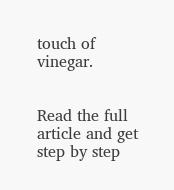touch of vinegar.


Read the full article and get step by step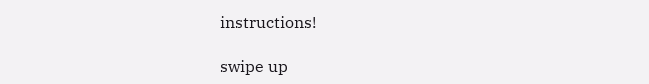instructions!

swipe up